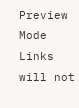Preview Mode Links will not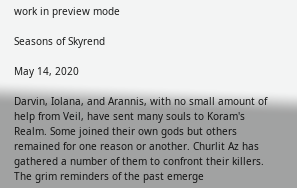work in preview mode

Seasons of Skyrend

May 14, 2020

Darvin, Iolana, and Arannis, with no small amount of help from Veil, have sent many souls to Koram's Realm. Some joined their own gods but others remained for one reason or another. Churlit Az has gathered a number of them to confront their killers. The grim reminders of the past emerge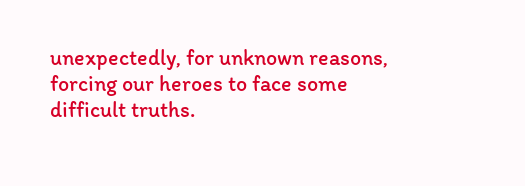unexpectedly, for unknown reasons, forcing our heroes to face some difficult truths.